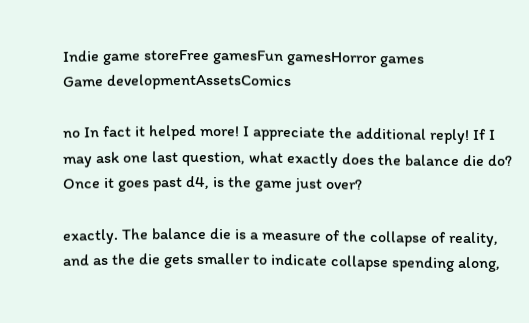Indie game storeFree gamesFun gamesHorror games
Game developmentAssetsComics

no In fact it helped more! I appreciate the additional reply! If I may ask one last question, what exactly does the balance die do? Once it goes past d4, is the game just over?

exactly. The balance die is a measure of the collapse of reality, and as the die gets smaller to indicate collapse spending along,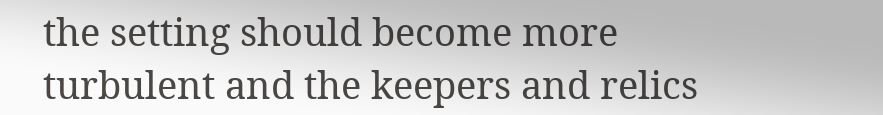the setting should become more turbulent and the keepers and relics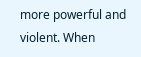more powerful and violent. When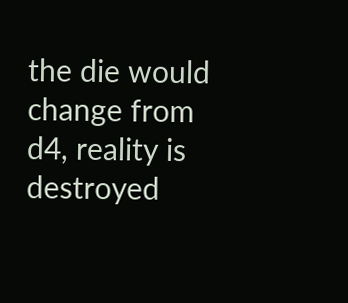the die would change from d4, reality is destroyed